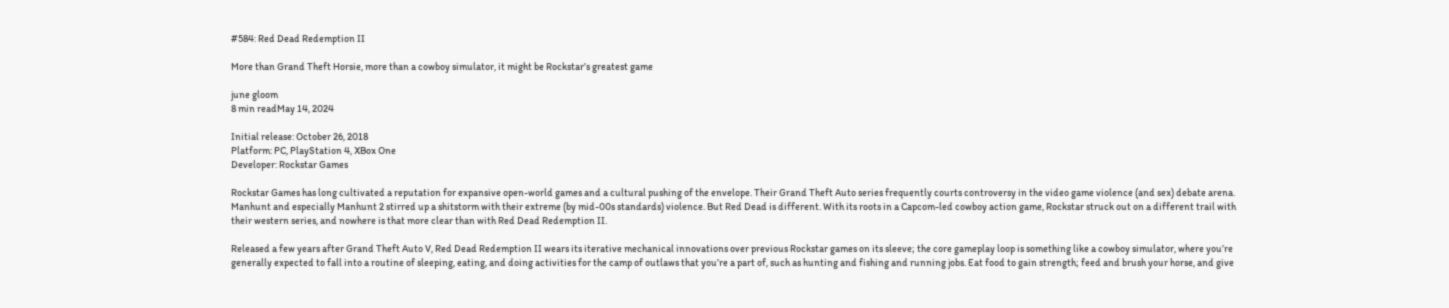#584: Red Dead Redemption II

More than Grand Theft Horsie, more than a cowboy simulator, it might be Rockstar’s greatest game

june gloom
8 min readMay 14, 2024

Initial release: October 26, 2018
Platform: PC, PlayStation 4, XBox One
Developer: Rockstar Games

Rockstar Games has long cultivated a reputation for expansive open-world games and a cultural pushing of the envelope. Their Grand Theft Auto series frequently courts controversy in the video game violence (and sex) debate arena. Manhunt and especially Manhunt 2 stirred up a shitstorm with their extreme (by mid-00s standards) violence. But Red Dead is different. With its roots in a Capcom-led cowboy action game, Rockstar struck out on a different trail with their western series, and nowhere is that more clear than with Red Dead Redemption II.

Released a few years after Grand Theft Auto V, Red Dead Redemption II wears its iterative mechanical innovations over previous Rockstar games on its sleeve; the core gameplay loop is something like a cowboy simulator, where you’re generally expected to fall into a routine of sleeping, eating, and doing activities for the camp of outlaws that you’re a part of, such as hunting and fishing and running jobs. Eat food to gain strength; feed and brush your horse, and give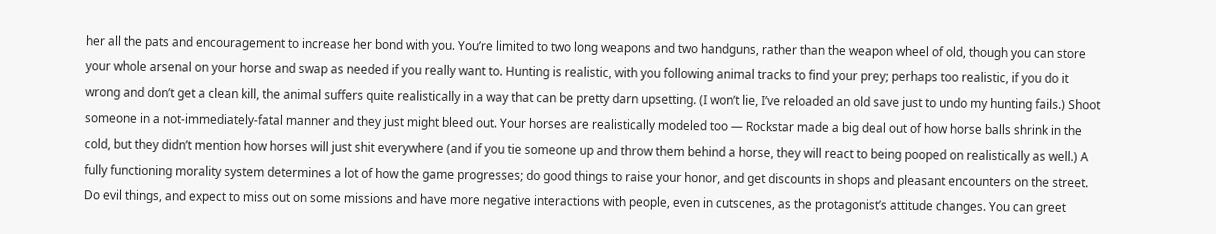her all the pats and encouragement to increase her bond with you. You’re limited to two long weapons and two handguns, rather than the weapon wheel of old, though you can store your whole arsenal on your horse and swap as needed if you really want to. Hunting is realistic, with you following animal tracks to find your prey; perhaps too realistic, if you do it wrong and don’t get a clean kill, the animal suffers quite realistically in a way that can be pretty darn upsetting. (I won’t lie, I’ve reloaded an old save just to undo my hunting fails.) Shoot someone in a not-immediately-fatal manner and they just might bleed out. Your horses are realistically modeled too — Rockstar made a big deal out of how horse balls shrink in the cold, but they didn’t mention how horses will just shit everywhere (and if you tie someone up and throw them behind a horse, they will react to being pooped on realistically as well.) A fully functioning morality system determines a lot of how the game progresses; do good things to raise your honor, and get discounts in shops and pleasant encounters on the street. Do evil things, and expect to miss out on some missions and have more negative interactions with people, even in cutscenes, as the protagonist’s attitude changes. You can greet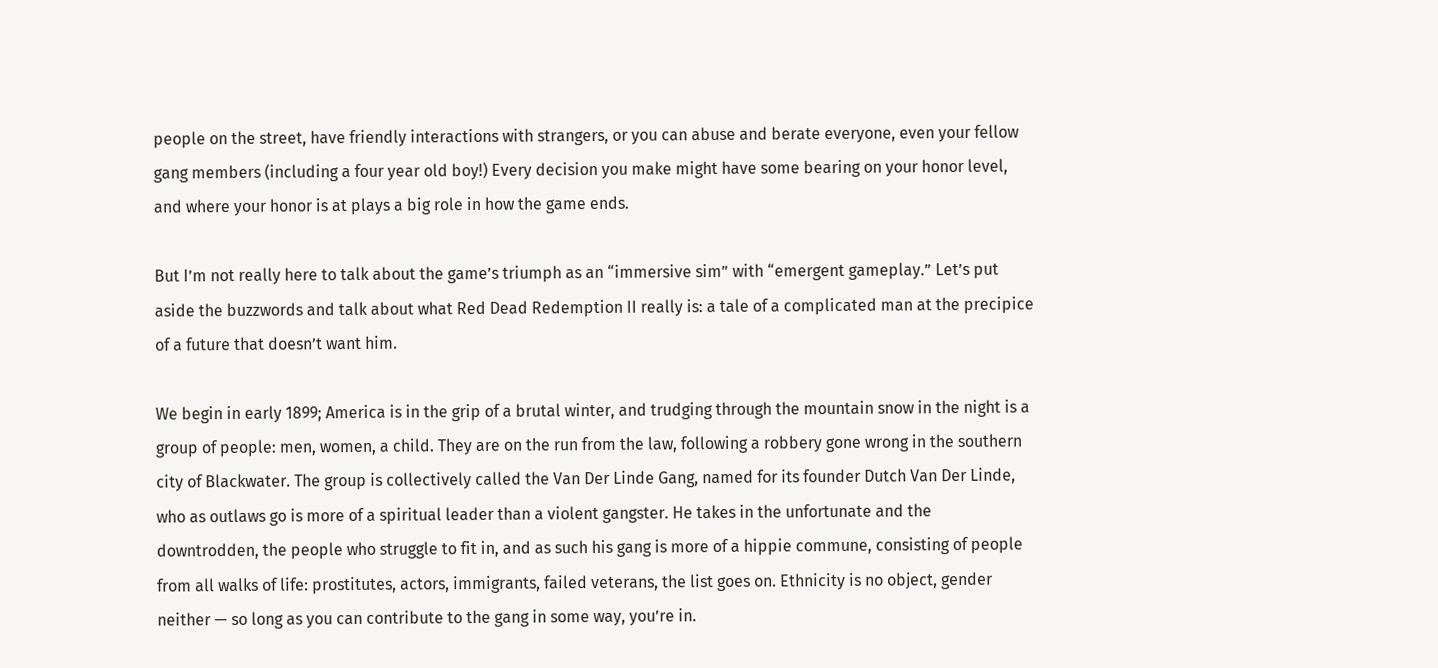people on the street, have friendly interactions with strangers, or you can abuse and berate everyone, even your fellow gang members (including a four year old boy!) Every decision you make might have some bearing on your honor level, and where your honor is at plays a big role in how the game ends.

But I’m not really here to talk about the game’s triumph as an “immersive sim” with “emergent gameplay.” Let’s put aside the buzzwords and talk about what Red Dead Redemption II really is: a tale of a complicated man at the precipice of a future that doesn’t want him.

We begin in early 1899; America is in the grip of a brutal winter, and trudging through the mountain snow in the night is a group of people: men, women, a child. They are on the run from the law, following a robbery gone wrong in the southern city of Blackwater. The group is collectively called the Van Der Linde Gang, named for its founder Dutch Van Der Linde, who as outlaws go is more of a spiritual leader than a violent gangster. He takes in the unfortunate and the downtrodden, the people who struggle to fit in, and as such his gang is more of a hippie commune, consisting of people from all walks of life: prostitutes, actors, immigrants, failed veterans, the list goes on. Ethnicity is no object, gender neither — so long as you can contribute to the gang in some way, you’re in.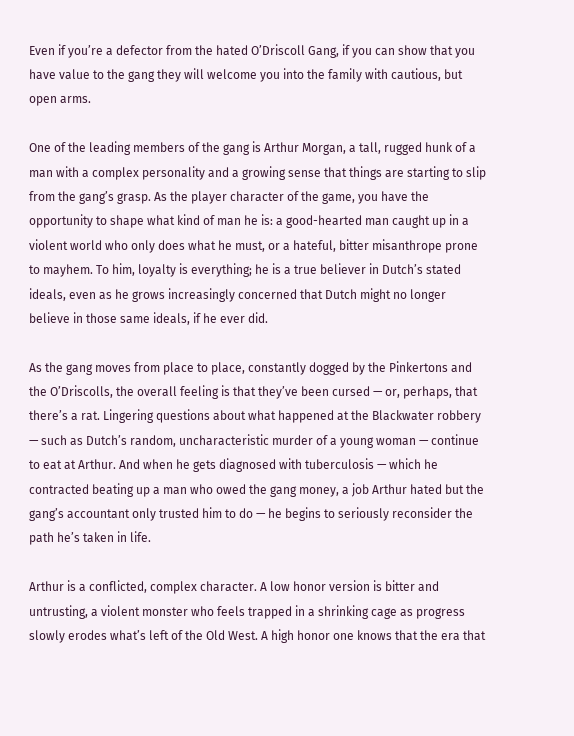Even if you’re a defector from the hated O’Driscoll Gang, if you can show that you have value to the gang they will welcome you into the family with cautious, but open arms.

One of the leading members of the gang is Arthur Morgan, a tall, rugged hunk of a man with a complex personality and a growing sense that things are starting to slip from the gang’s grasp. As the player character of the game, you have the opportunity to shape what kind of man he is: a good-hearted man caught up in a violent world who only does what he must, or a hateful, bitter misanthrope prone to mayhem. To him, loyalty is everything; he is a true believer in Dutch’s stated ideals, even as he grows increasingly concerned that Dutch might no longer believe in those same ideals, if he ever did.

As the gang moves from place to place, constantly dogged by the Pinkertons and the O’Driscolls, the overall feeling is that they’ve been cursed — or, perhaps, that there’s a rat. Lingering questions about what happened at the Blackwater robbery — such as Dutch’s random, uncharacteristic murder of a young woman — continue to eat at Arthur. And when he gets diagnosed with tuberculosis — which he contracted beating up a man who owed the gang money, a job Arthur hated but the gang’s accountant only trusted him to do — he begins to seriously reconsider the path he’s taken in life.

Arthur is a conflicted, complex character. A low honor version is bitter and untrusting, a violent monster who feels trapped in a shrinking cage as progress slowly erodes what’s left of the Old West. A high honor one knows that the era that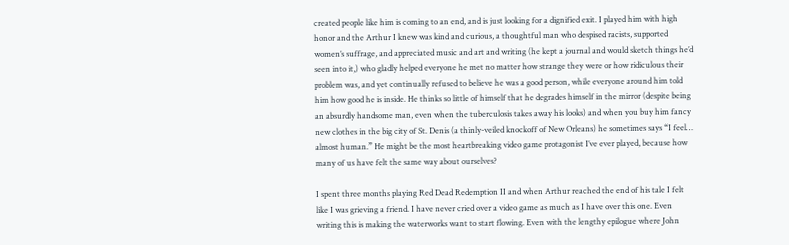created people like him is coming to an end, and is just looking for a dignified exit. I played him with high honor and the Arthur I knew was kind and curious, a thoughtful man who despised racists, supported women’s suffrage, and appreciated music and art and writing (he kept a journal and would sketch things he’d seen into it,) who gladly helped everyone he met no matter how strange they were or how ridiculous their problem was, and yet continually refused to believe he was a good person, while everyone around him told him how good he is inside. He thinks so little of himself that he degrades himself in the mirror (despite being an absurdly handsome man, even when the tuberculosis takes away his looks) and when you buy him fancy new clothes in the big city of St. Denis (a thinly-veiled knockoff of New Orleans) he sometimes says “I feel… almost human.” He might be the most heartbreaking video game protagonist I’ve ever played, because how many of us have felt the same way about ourselves?

I spent three months playing Red Dead Redemption II and when Arthur reached the end of his tale I felt like I was grieving a friend. I have never cried over a video game as much as I have over this one. Even writing this is making the waterworks want to start flowing. Even with the lengthy epilogue where John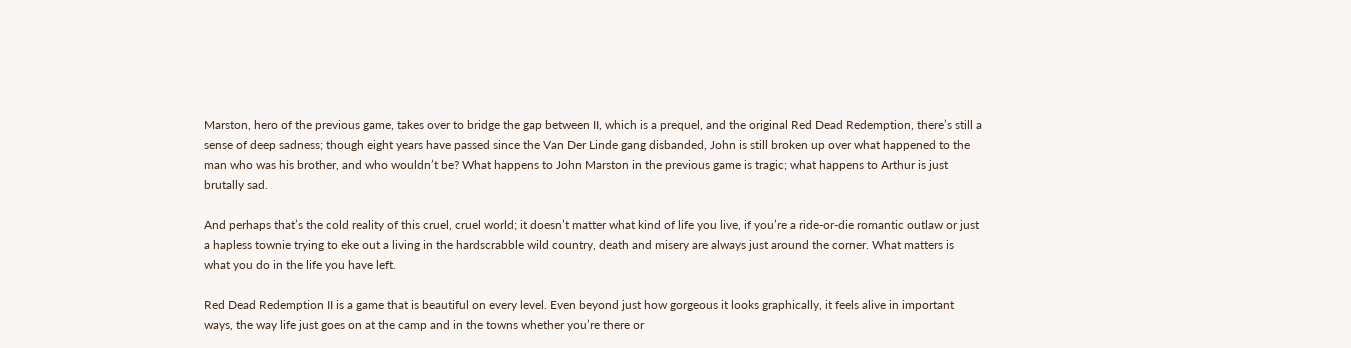Marston, hero of the previous game, takes over to bridge the gap between II, which is a prequel, and the original Red Dead Redemption, there’s still a sense of deep sadness; though eight years have passed since the Van Der Linde gang disbanded, John is still broken up over what happened to the man who was his brother, and who wouldn’t be? What happens to John Marston in the previous game is tragic; what happens to Arthur is just brutally sad.

And perhaps that’s the cold reality of this cruel, cruel world; it doesn’t matter what kind of life you live, if you’re a ride-or-die romantic outlaw or just a hapless townie trying to eke out a living in the hardscrabble wild country, death and misery are always just around the corner. What matters is what you do in the life you have left.

Red Dead Redemption II is a game that is beautiful on every level. Even beyond just how gorgeous it looks graphically, it feels alive in important ways, the way life just goes on at the camp and in the towns whether you’re there or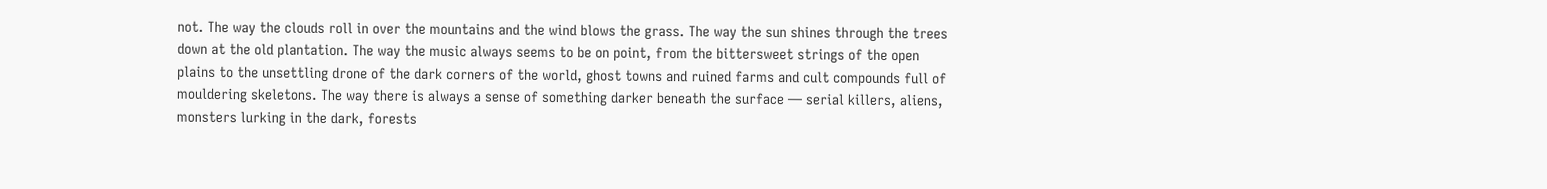not. The way the clouds roll in over the mountains and the wind blows the grass. The way the sun shines through the trees down at the old plantation. The way the music always seems to be on point, from the bittersweet strings of the open plains to the unsettling drone of the dark corners of the world, ghost towns and ruined farms and cult compounds full of mouldering skeletons. The way there is always a sense of something darker beneath the surface — serial killers, aliens, monsters lurking in the dark, forests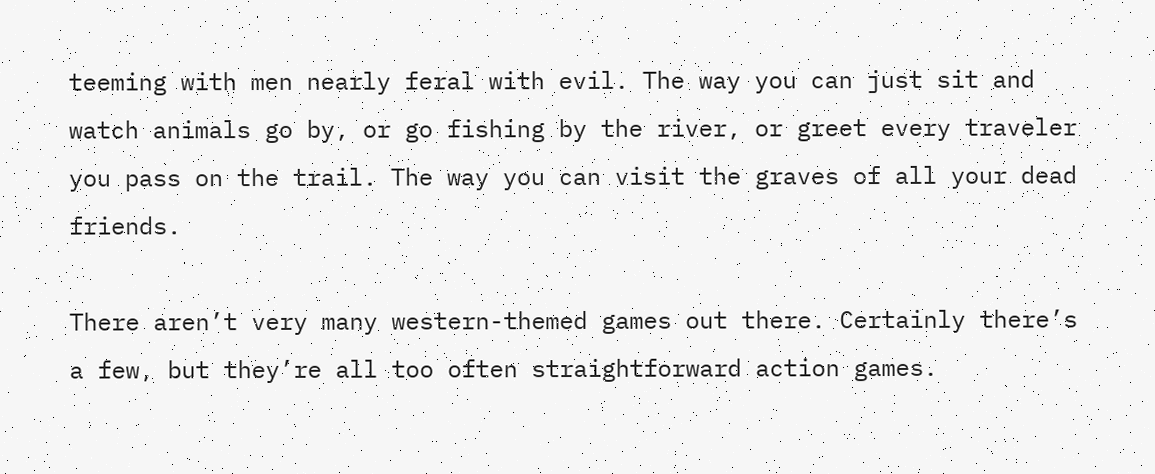teeming with men nearly feral with evil. The way you can just sit and watch animals go by, or go fishing by the river, or greet every traveler you pass on the trail. The way you can visit the graves of all your dead friends.

There aren’t very many western-themed games out there. Certainly there’s a few, but they’re all too often straightforward action games.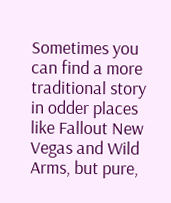Sometimes you can find a more traditional story in odder places like Fallout New Vegas and Wild Arms, but pure,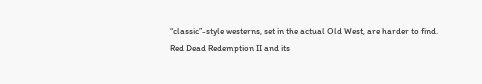“classic”-style westerns, set in the actual Old West, are harder to find. Red Dead Redemption II and its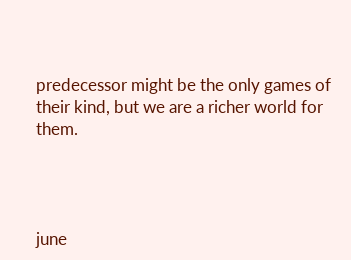predecessor might be the only games of their kind, but we are a richer world for them.




june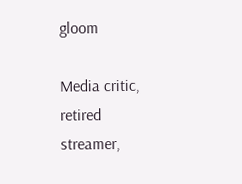gloom

Media critic, retired streamer,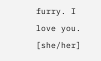furry. I love you. [she/her]